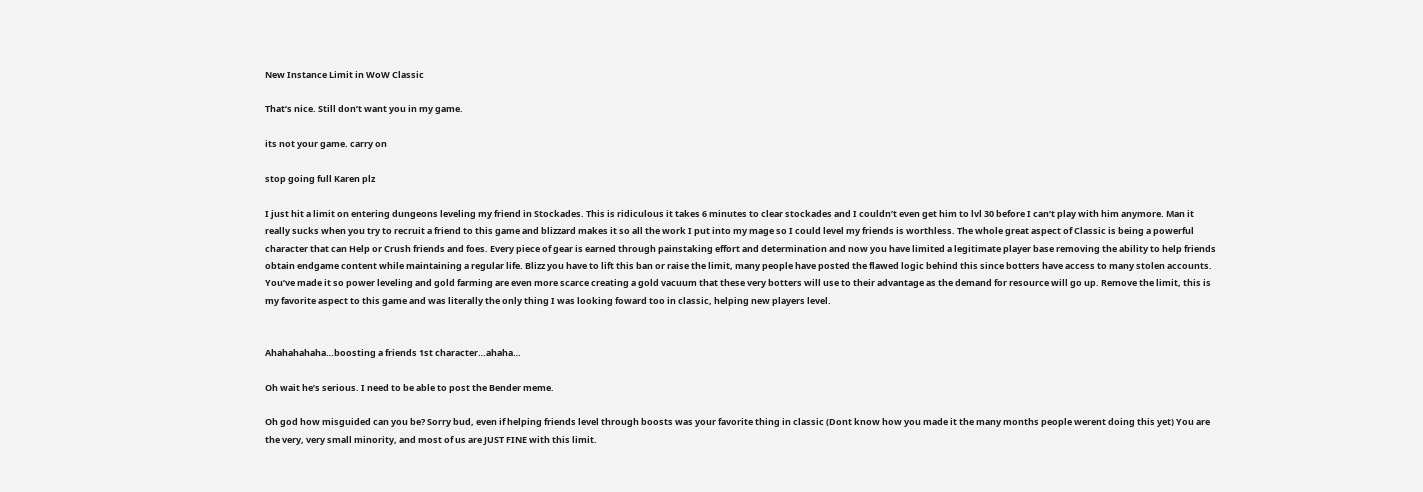New Instance Limit in WoW Classic

That’s nice. Still don’t want you in my game.

its not your game. carry on

stop going full Karen plz

I just hit a limit on entering dungeons leveling my friend in Stockades. This is ridiculous it takes 6 minutes to clear stockades and I couldn’t even get him to lvl 30 before I can’t play with him anymore. Man it really sucks when you try to recruit a friend to this game and blizzard makes it so all the work I put into my mage so I could level my friends is worthless. The whole great aspect of Classic is being a powerful character that can Help or Crush friends and foes. Every piece of gear is earned through painstaking effort and determination and now you have limited a legitimate player base removing the ability to help friends obtain endgame content while maintaining a regular life. Blizz you have to lift this ban or raise the limit, many people have posted the flawed logic behind this since botters have access to many stolen accounts. You’ve made it so power leveling and gold farming are even more scarce creating a gold vacuum that these very botters will use to their advantage as the demand for resource will go up. Remove the limit, this is my favorite aspect to this game and was literally the only thing I was looking foward too in classic, helping new players level.


Ahahahahaha…boosting a friends 1st character…ahaha…

Oh wait he’s serious. I need to be able to post the Bender meme.

Oh god how misguided can you be? Sorry bud, even if helping friends level through boosts was your favorite thing in classic (Dont know how you made it the many months people werent doing this yet) You are the very, very small minority, and most of us are JUST FINE with this limit.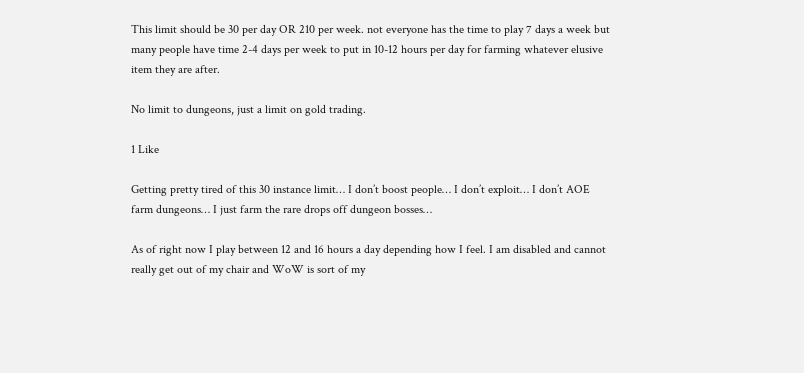This limit should be 30 per day OR 210 per week. not everyone has the time to play 7 days a week but many people have time 2-4 days per week to put in 10-12 hours per day for farming whatever elusive item they are after.

No limit to dungeons, just a limit on gold trading.

1 Like

Getting pretty tired of this 30 instance limit… I don’t boost people… I don’t exploit… I don’t AOE farm dungeons… I just farm the rare drops off dungeon bosses…

As of right now I play between 12 and 16 hours a day depending how I feel. I am disabled and cannot really get out of my chair and WoW is sort of my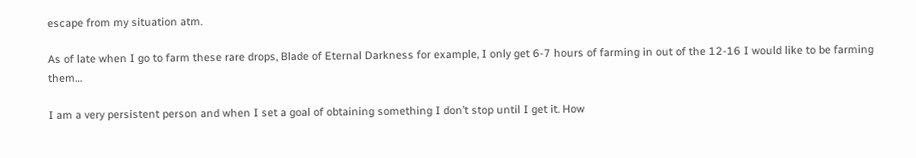escape from my situation atm.

As of late when I go to farm these rare drops, Blade of Eternal Darkness for example, I only get 6-7 hours of farming in out of the 12-16 I would like to be farming them…

I am a very persistent person and when I set a goal of obtaining something I don’t stop until I get it. How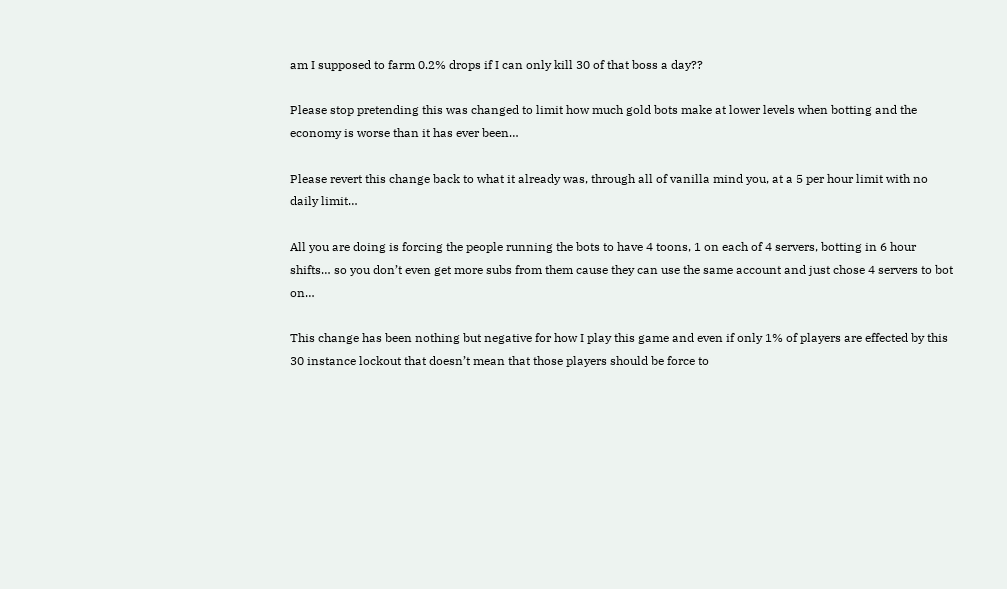am I supposed to farm 0.2% drops if I can only kill 30 of that boss a day??

Please stop pretending this was changed to limit how much gold bots make at lower levels when botting and the economy is worse than it has ever been…

Please revert this change back to what it already was, through all of vanilla mind you, at a 5 per hour limit with no daily limit…

All you are doing is forcing the people running the bots to have 4 toons, 1 on each of 4 servers, botting in 6 hour shifts… so you don’t even get more subs from them cause they can use the same account and just chose 4 servers to bot on…

This change has been nothing but negative for how I play this game and even if only 1% of players are effected by this 30 instance lockout that doesn’t mean that those players should be force to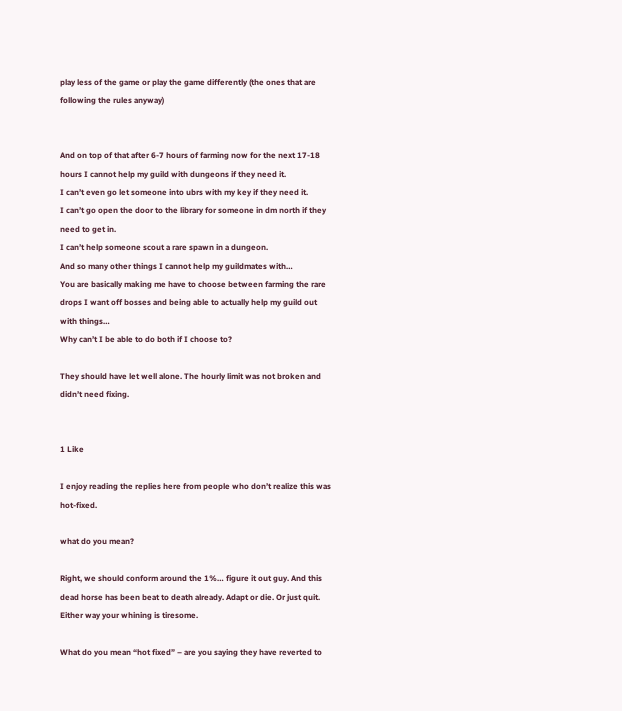play less of the game or play the game differently (the ones that are following the rules anyway)


And on top of that after 6-7 hours of farming now for the next 17-18 hours I cannot help my guild with dungeons if they need it.
I can’t even go let someone into ubrs with my key if they need it.
I can’t go open the door to the library for someone in dm north if they need to get in.
I can’t help someone scout a rare spawn in a dungeon.
And so many other things I cannot help my guildmates with…
You are basically making me have to choose between farming the rare drops I want off bosses and being able to actually help my guild out with things…
Why can’t I be able to do both if I choose to?

They should have let well alone. The hourly limit was not broken and didn’t need fixing.


1 Like

I enjoy reading the replies here from people who don’t realize this was hot-fixed.

what do you mean?

Right, we should conform around the 1%… figure it out guy. And this dead horse has been beat to death already. Adapt or die. Or just quit. Either way your whining is tiresome.

What do you mean “hot fixed” – are you saying they have reverted to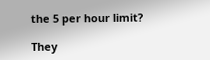the 5 per hour limit?

They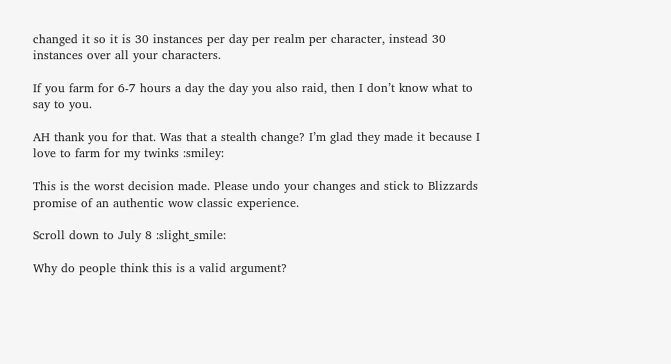changed it so it is 30 instances per day per realm per character, instead 30 instances over all your characters.

If you farm for 6-7 hours a day the day you also raid, then I don’t know what to say to you.

AH thank you for that. Was that a stealth change? I’m glad they made it because I love to farm for my twinks :smiley:

This is the worst decision made. Please undo your changes and stick to Blizzards promise of an authentic wow classic experience.

Scroll down to July 8 :slight_smile:

Why do people think this is a valid argument?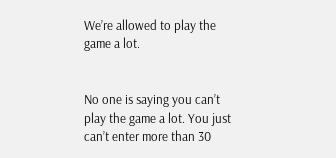We’re allowed to play the game a lot.


No one is saying you can’t play the game a lot. You just can’t enter more than 30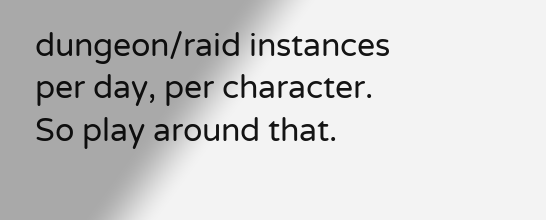dungeon/raid instances per day, per character. So play around that.